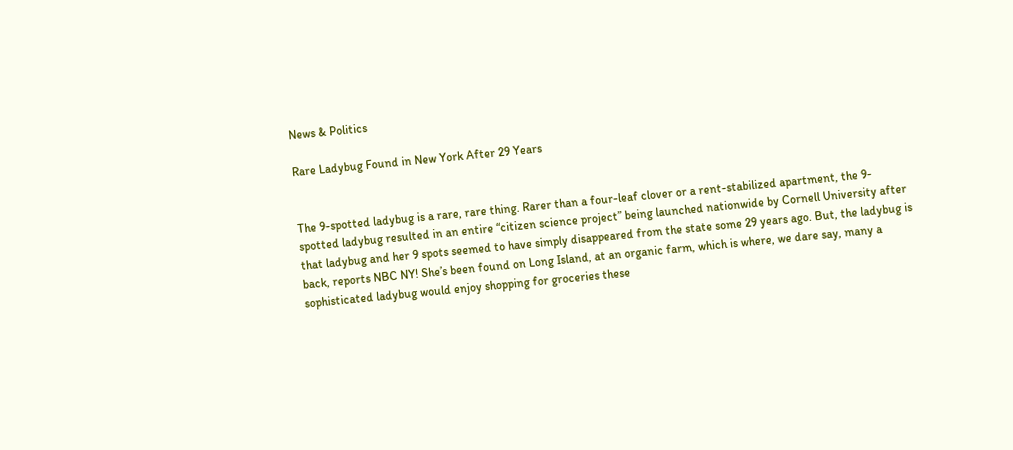News & Politics

Rare Ladybug Found in New York After 29 Years


The 9-spotted ladybug is a rare, rare thing. Rarer than a four-leaf clover or a rent-stabilized apartment, the 9-spotted ladybug resulted in an entire “citizen science project” being launched nationwide by Cornell University after that ladybug and her 9 spots seemed to have simply disappeared from the state some 29 years ago. But, the ladybug is back, reports NBC NY! She’s been found on Long Island, at an organic farm, which is where, we dare say, many a sophisticated ladybug would enjoy shopping for groceries these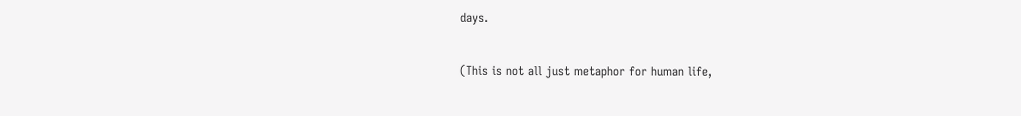days.

(This is not all just metaphor for human life,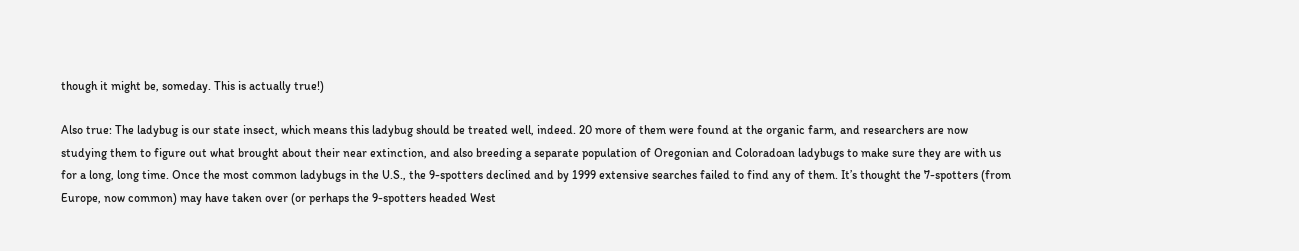though it might be, someday. This is actually true!)

Also true: The ladybug is our state insect, which means this ladybug should be treated well, indeed. 20 more of them were found at the organic farm, and researchers are now studying them to figure out what brought about their near extinction, and also breeding a separate population of Oregonian and Coloradoan ladybugs to make sure they are with us for a long, long time. Once the most common ladybugs in the U.S., the 9-spotters declined and by 1999 extensive searches failed to find any of them. It’s thought the 7-spotters (from Europe, now common) may have taken over (or perhaps the 9-spotters headed West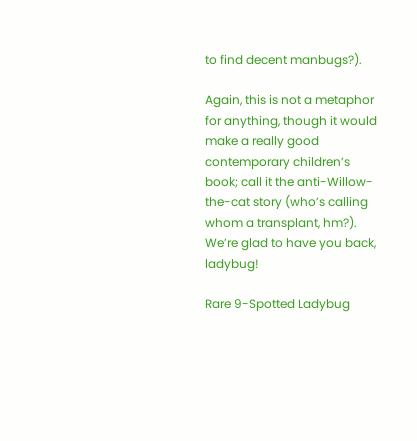to find decent manbugs?).

Again, this is not a metaphor for anything, though it would make a really good contemporary children’s book; call it the anti-Willow-the-cat story (who’s calling whom a transplant, hm?). We’re glad to have you back, ladybug!

Rare 9-Spotted Ladybug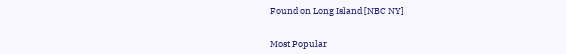Found on Long Island [NBC NY]


Most Popular